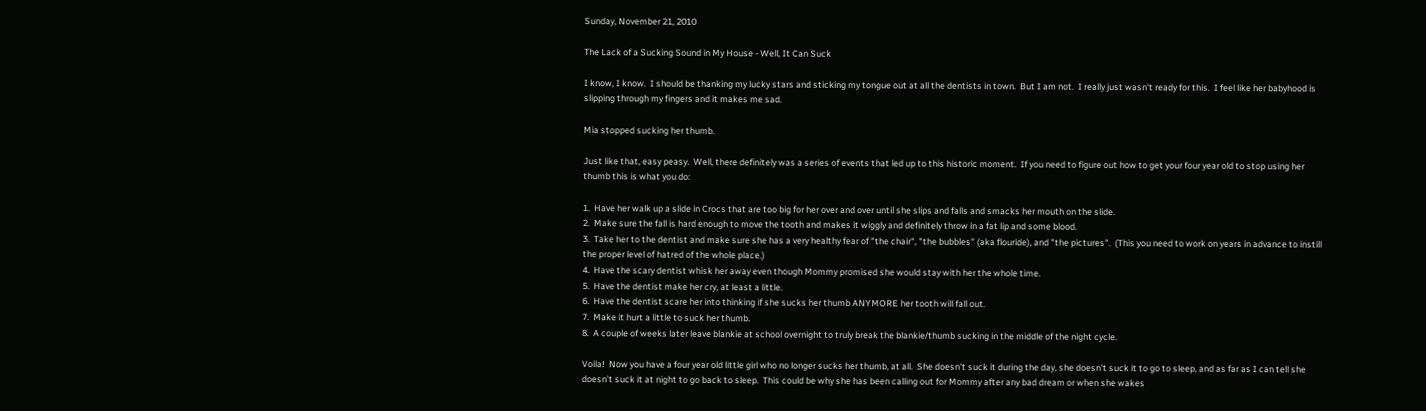Sunday, November 21, 2010

The Lack of a Sucking Sound in My House - Well, It Can Suck

I know, I know.  I should be thanking my lucky stars and sticking my tongue out at all the dentists in town.  But I am not.  I really just wasn't ready for this.  I feel like her babyhood is slipping through my fingers and it makes me sad.

Mia stopped sucking her thumb.

Just like that, easy peasy.  Well, there definitely was a series of events that led up to this historic moment.  If you need to figure out how to get your four year old to stop using her thumb this is what you do:

1.  Have her walk up a slide in Crocs that are too big for her over and over until she slips and falls and smacks her mouth on the slide.
2.  Make sure the fall is hard enough to move the tooth and makes it wiggly and definitely throw in a fat lip and some blood.
3.  Take her to the dentist and make sure she has a very healthy fear of "the chair", "the bubbles" (aka flouride), and "the pictures".  (This you need to work on years in advance to instill the proper level of hatred of the whole place.)
4.  Have the scary dentist whisk her away even though Mommy promised she would stay with her the whole time.
5.  Have the dentist make her cry, at least a little.
6.  Have the dentist scare her into thinking if she sucks her thumb ANYMORE her tooth will fall out.
7.  Make it hurt a little to suck her thumb.
8.  A couple of weeks later leave blankie at school overnight to truly break the blankie/thumb sucking in the middle of the night cycle.

Voila!  Now you have a four year old little girl who no longer sucks her thumb, at all.  She doesn't suck it during the day, she doesn't suck it to go to sleep, and as far as I can tell she doesn't suck it at night to go back to sleep.  This could be why she has been calling out for Mommy after any bad dream or when she wakes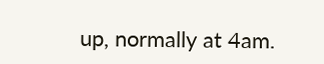up, normally at 4am.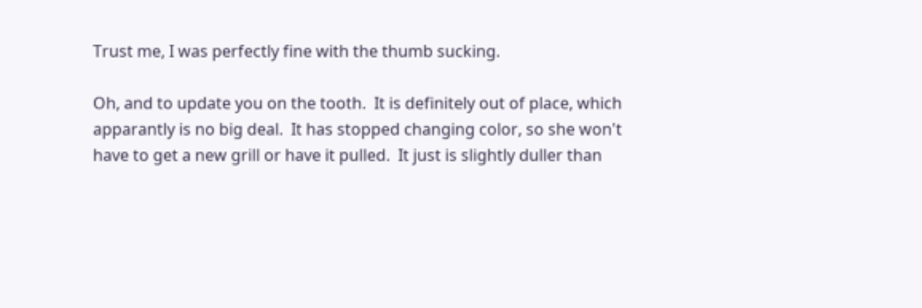Trust me, I was perfectly fine with the thumb sucking.

Oh, and to update you on the tooth.  It is definitely out of place, which apparantly is no big deal.  It has stopped changing color, so she won't have to get a new grill or have it pulled.  It just is slightly duller than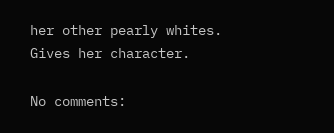her other pearly whites.  Gives her character.

No comments: